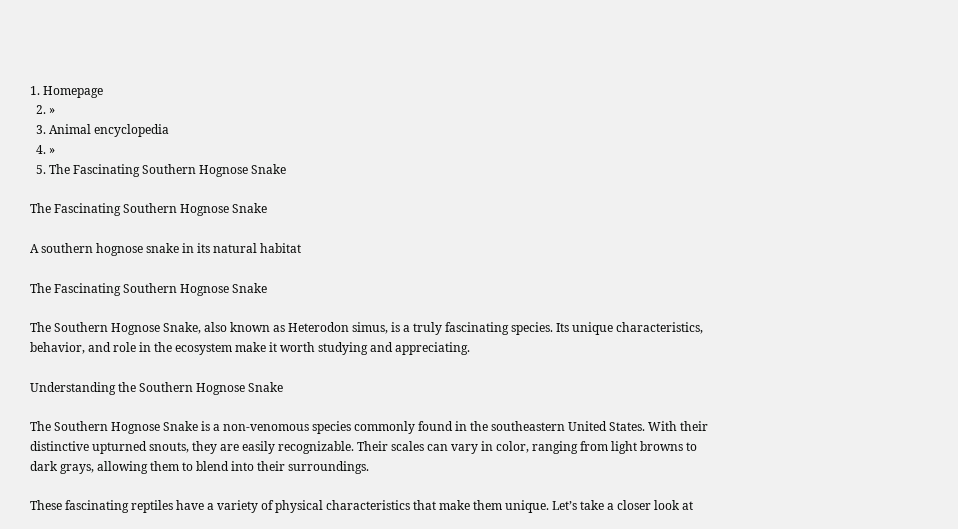1. Homepage
  2. »
  3. Animal encyclopedia
  4. »
  5. The Fascinating Southern Hognose Snake

The Fascinating Southern Hognose Snake

A southern hognose snake in its natural habitat

The Fascinating Southern Hognose Snake

The Southern Hognose Snake, also known as Heterodon simus, is a truly fascinating species. Its unique characteristics, behavior, and role in the ecosystem make it worth studying and appreciating.

Understanding the Southern Hognose Snake

The Southern Hognose Snake is a non-venomous species commonly found in the southeastern United States. With their distinctive upturned snouts, they are easily recognizable. Their scales can vary in color, ranging from light browns to dark grays, allowing them to blend into their surroundings.

These fascinating reptiles have a variety of physical characteristics that make them unique. Let’s take a closer look at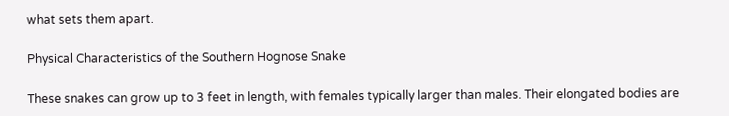what sets them apart.

Physical Characteristics of the Southern Hognose Snake

These snakes can grow up to 3 feet in length, with females typically larger than males. Their elongated bodies are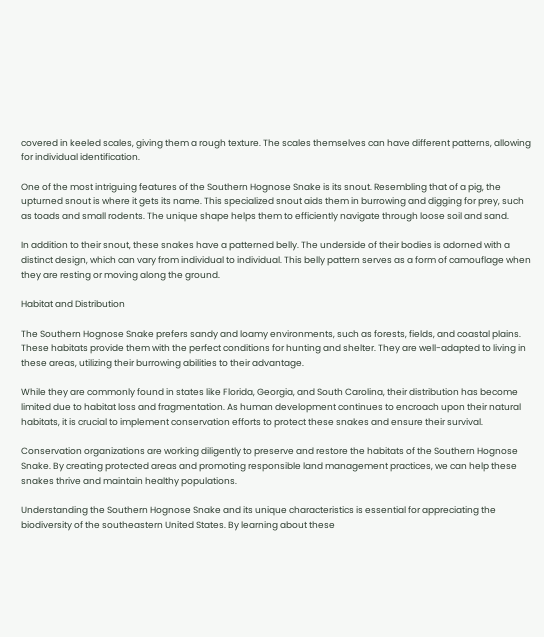covered in keeled scales, giving them a rough texture. The scales themselves can have different patterns, allowing for individual identification.

One of the most intriguing features of the Southern Hognose Snake is its snout. Resembling that of a pig, the upturned snout is where it gets its name. This specialized snout aids them in burrowing and digging for prey, such as toads and small rodents. The unique shape helps them to efficiently navigate through loose soil and sand.

In addition to their snout, these snakes have a patterned belly. The underside of their bodies is adorned with a distinct design, which can vary from individual to individual. This belly pattern serves as a form of camouflage when they are resting or moving along the ground.

Habitat and Distribution

The Southern Hognose Snake prefers sandy and loamy environments, such as forests, fields, and coastal plains. These habitats provide them with the perfect conditions for hunting and shelter. They are well-adapted to living in these areas, utilizing their burrowing abilities to their advantage.

While they are commonly found in states like Florida, Georgia, and South Carolina, their distribution has become limited due to habitat loss and fragmentation. As human development continues to encroach upon their natural habitats, it is crucial to implement conservation efforts to protect these snakes and ensure their survival.

Conservation organizations are working diligently to preserve and restore the habitats of the Southern Hognose Snake. By creating protected areas and promoting responsible land management practices, we can help these snakes thrive and maintain healthy populations.

Understanding the Southern Hognose Snake and its unique characteristics is essential for appreciating the biodiversity of the southeastern United States. By learning about these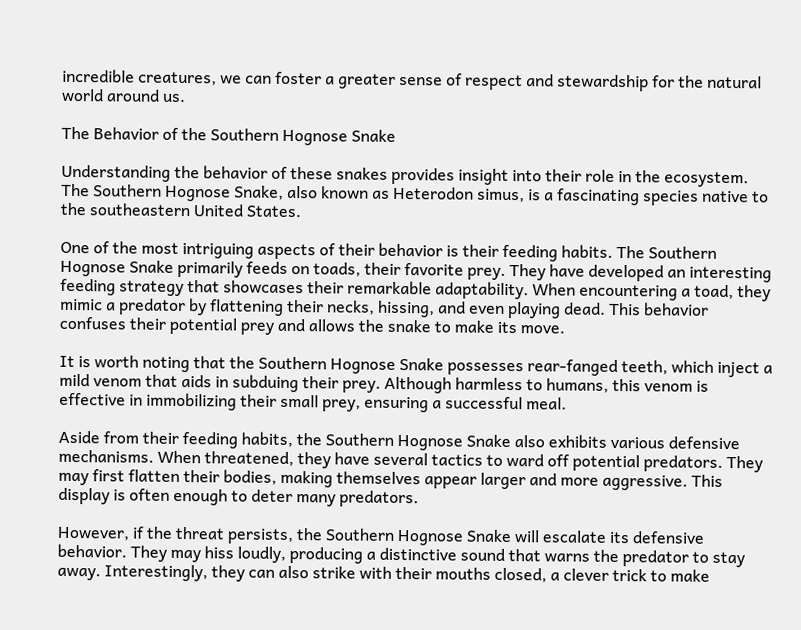incredible creatures, we can foster a greater sense of respect and stewardship for the natural world around us.

The Behavior of the Southern Hognose Snake

Understanding the behavior of these snakes provides insight into their role in the ecosystem. The Southern Hognose Snake, also known as Heterodon simus, is a fascinating species native to the southeastern United States.

One of the most intriguing aspects of their behavior is their feeding habits. The Southern Hognose Snake primarily feeds on toads, their favorite prey. They have developed an interesting feeding strategy that showcases their remarkable adaptability. When encountering a toad, they mimic a predator by flattening their necks, hissing, and even playing dead. This behavior confuses their potential prey and allows the snake to make its move.

It is worth noting that the Southern Hognose Snake possesses rear-fanged teeth, which inject a mild venom that aids in subduing their prey. Although harmless to humans, this venom is effective in immobilizing their small prey, ensuring a successful meal.

Aside from their feeding habits, the Southern Hognose Snake also exhibits various defensive mechanisms. When threatened, they have several tactics to ward off potential predators. They may first flatten their bodies, making themselves appear larger and more aggressive. This display is often enough to deter many predators.

However, if the threat persists, the Southern Hognose Snake will escalate its defensive behavior. They may hiss loudly, producing a distinctive sound that warns the predator to stay away. Interestingly, they can also strike with their mouths closed, a clever trick to make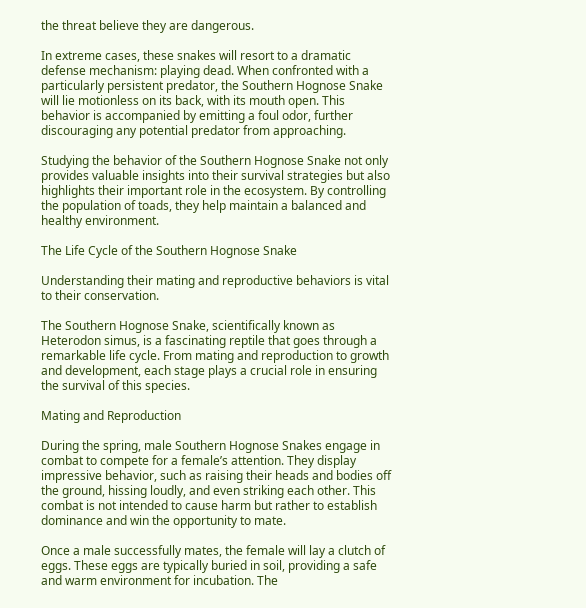the threat believe they are dangerous.

In extreme cases, these snakes will resort to a dramatic defense mechanism: playing dead. When confronted with a particularly persistent predator, the Southern Hognose Snake will lie motionless on its back, with its mouth open. This behavior is accompanied by emitting a foul odor, further discouraging any potential predator from approaching.

Studying the behavior of the Southern Hognose Snake not only provides valuable insights into their survival strategies but also highlights their important role in the ecosystem. By controlling the population of toads, they help maintain a balanced and healthy environment.

The Life Cycle of the Southern Hognose Snake

Understanding their mating and reproductive behaviors is vital to their conservation.

The Southern Hognose Snake, scientifically known as Heterodon simus, is a fascinating reptile that goes through a remarkable life cycle. From mating and reproduction to growth and development, each stage plays a crucial role in ensuring the survival of this species.

Mating and Reproduction

During the spring, male Southern Hognose Snakes engage in combat to compete for a female’s attention. They display impressive behavior, such as raising their heads and bodies off the ground, hissing loudly, and even striking each other. This combat is not intended to cause harm but rather to establish dominance and win the opportunity to mate.

Once a male successfully mates, the female will lay a clutch of eggs. These eggs are typically buried in soil, providing a safe and warm environment for incubation. The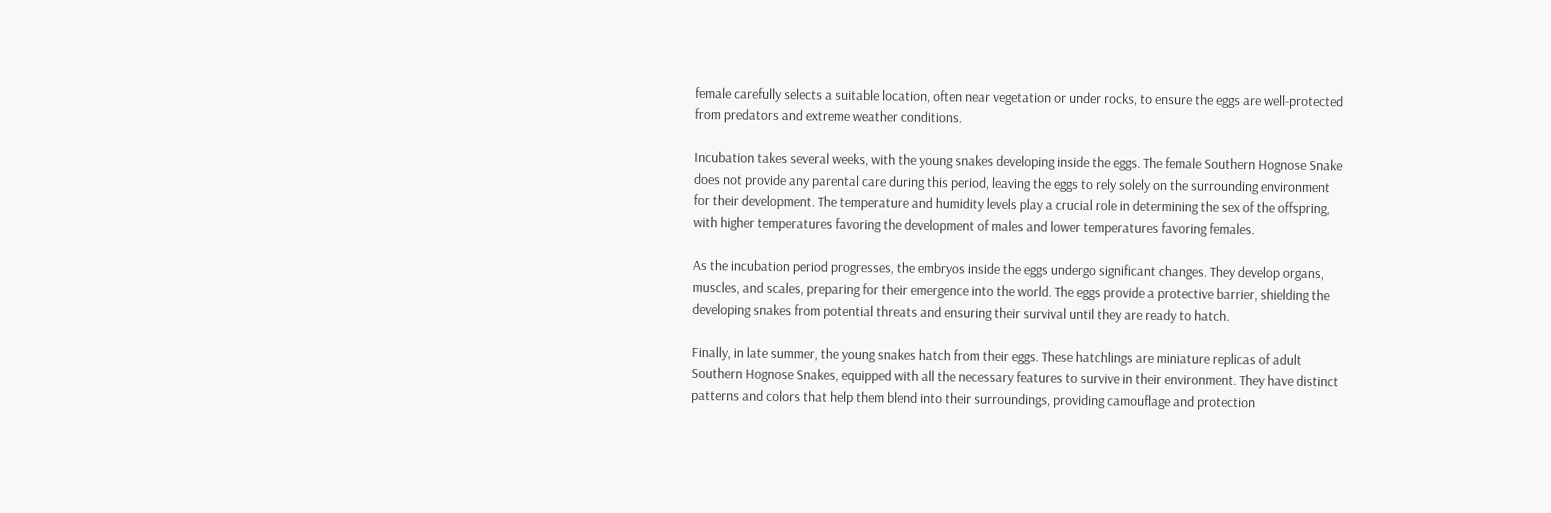female carefully selects a suitable location, often near vegetation or under rocks, to ensure the eggs are well-protected from predators and extreme weather conditions.

Incubation takes several weeks, with the young snakes developing inside the eggs. The female Southern Hognose Snake does not provide any parental care during this period, leaving the eggs to rely solely on the surrounding environment for their development. The temperature and humidity levels play a crucial role in determining the sex of the offspring, with higher temperatures favoring the development of males and lower temperatures favoring females.

As the incubation period progresses, the embryos inside the eggs undergo significant changes. They develop organs, muscles, and scales, preparing for their emergence into the world. The eggs provide a protective barrier, shielding the developing snakes from potential threats and ensuring their survival until they are ready to hatch.

Finally, in late summer, the young snakes hatch from their eggs. These hatchlings are miniature replicas of adult Southern Hognose Snakes, equipped with all the necessary features to survive in their environment. They have distinct patterns and colors that help them blend into their surroundings, providing camouflage and protection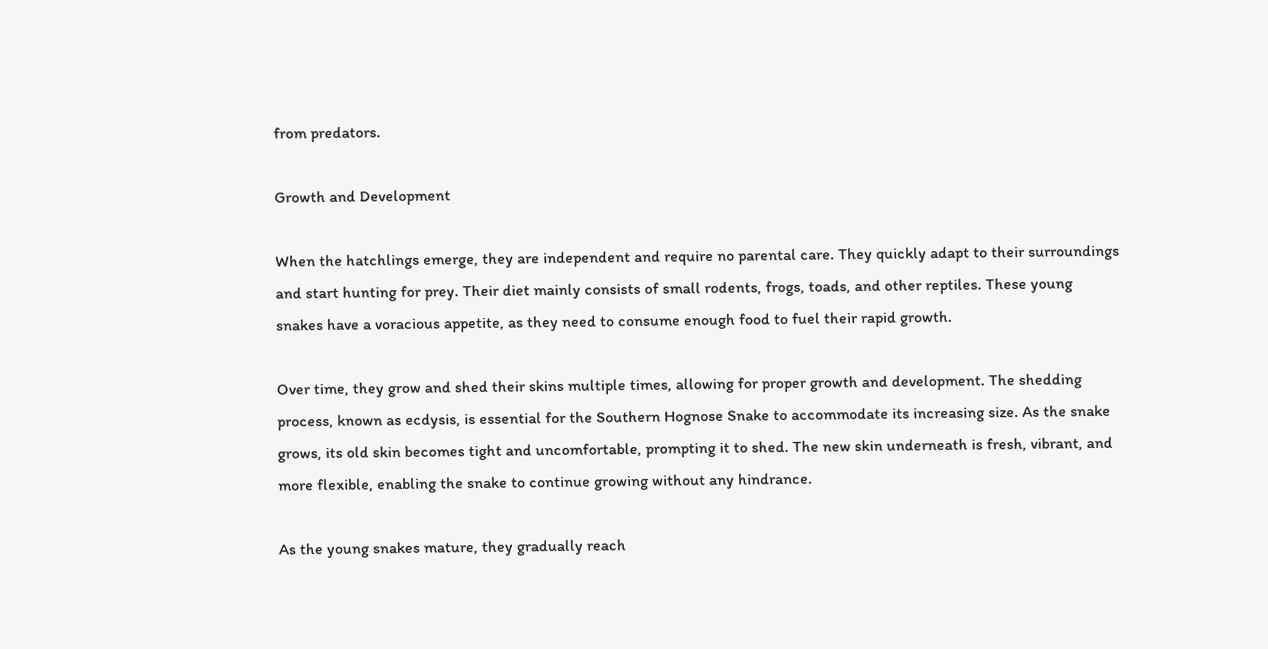from predators.

Growth and Development

When the hatchlings emerge, they are independent and require no parental care. They quickly adapt to their surroundings and start hunting for prey. Their diet mainly consists of small rodents, frogs, toads, and other reptiles. These young snakes have a voracious appetite, as they need to consume enough food to fuel their rapid growth.

Over time, they grow and shed their skins multiple times, allowing for proper growth and development. The shedding process, known as ecdysis, is essential for the Southern Hognose Snake to accommodate its increasing size. As the snake grows, its old skin becomes tight and uncomfortable, prompting it to shed. The new skin underneath is fresh, vibrant, and more flexible, enabling the snake to continue growing without any hindrance.

As the young snakes mature, they gradually reach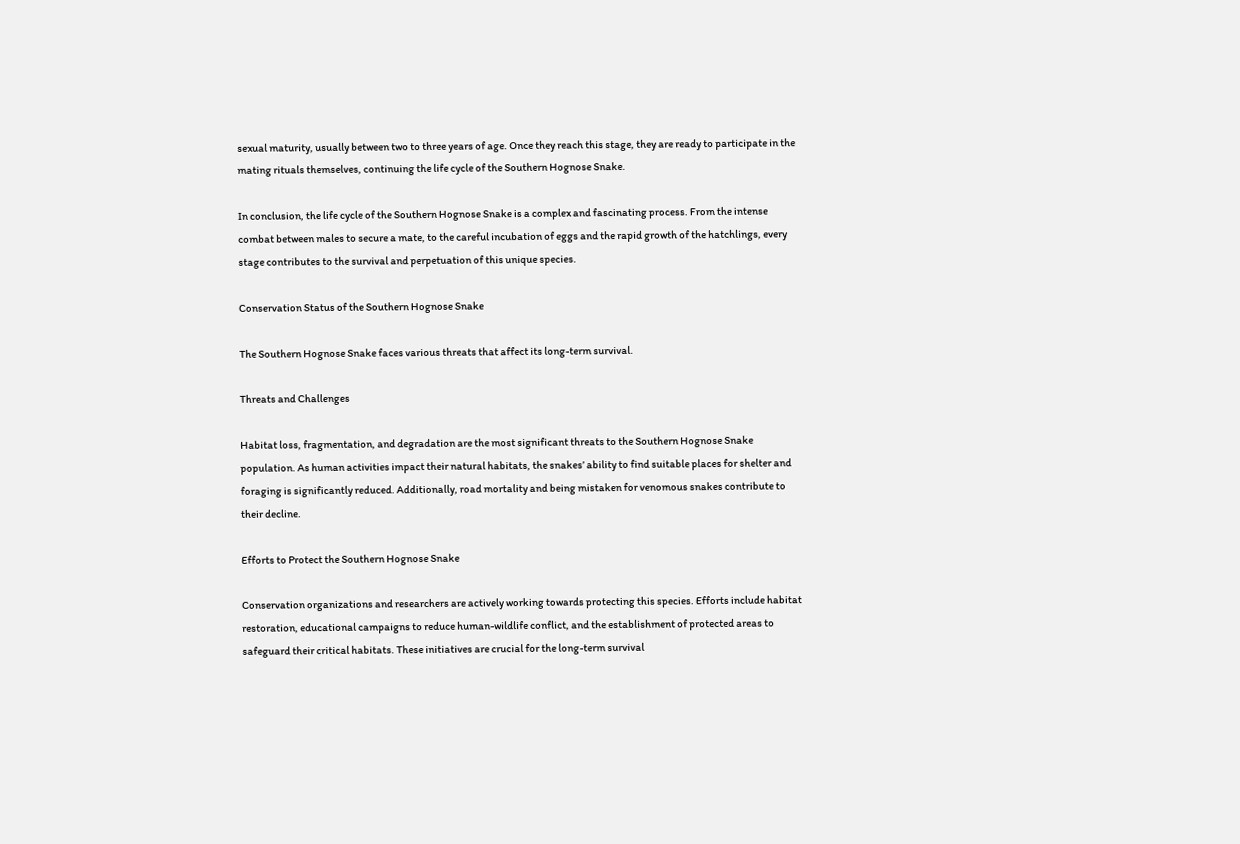sexual maturity, usually between two to three years of age. Once they reach this stage, they are ready to participate in the mating rituals themselves, continuing the life cycle of the Southern Hognose Snake.

In conclusion, the life cycle of the Southern Hognose Snake is a complex and fascinating process. From the intense combat between males to secure a mate, to the careful incubation of eggs and the rapid growth of the hatchlings, every stage contributes to the survival and perpetuation of this unique species.

Conservation Status of the Southern Hognose Snake

The Southern Hognose Snake faces various threats that affect its long-term survival.

Threats and Challenges

Habitat loss, fragmentation, and degradation are the most significant threats to the Southern Hognose Snake population. As human activities impact their natural habitats, the snakes’ ability to find suitable places for shelter and foraging is significantly reduced. Additionally, road mortality and being mistaken for venomous snakes contribute to their decline.

Efforts to Protect the Southern Hognose Snake

Conservation organizations and researchers are actively working towards protecting this species. Efforts include habitat restoration, educational campaigns to reduce human-wildlife conflict, and the establishment of protected areas to safeguard their critical habitats. These initiatives are crucial for the long-term survival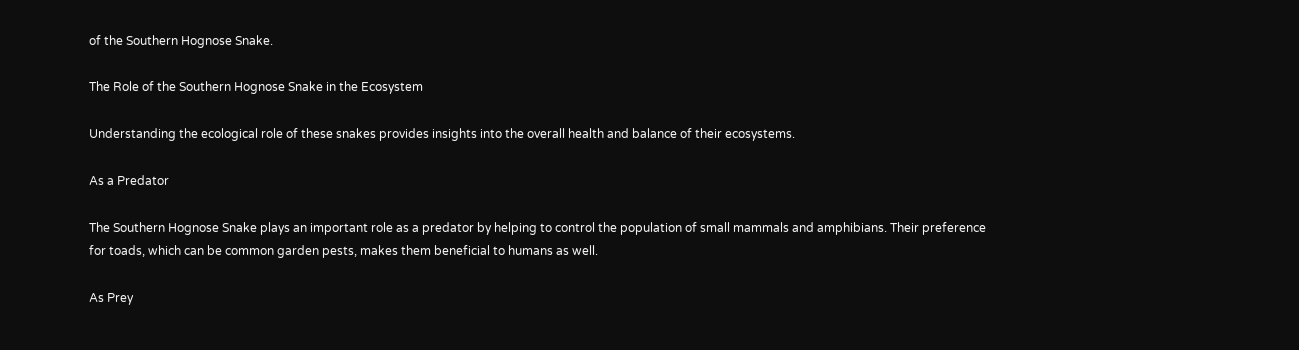of the Southern Hognose Snake.

The Role of the Southern Hognose Snake in the Ecosystem

Understanding the ecological role of these snakes provides insights into the overall health and balance of their ecosystems.

As a Predator

The Southern Hognose Snake plays an important role as a predator by helping to control the population of small mammals and amphibians. Their preference for toads, which can be common garden pests, makes them beneficial to humans as well.

As Prey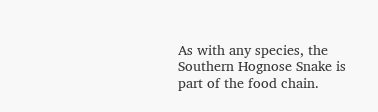As with any species, the Southern Hognose Snake is part of the food chain.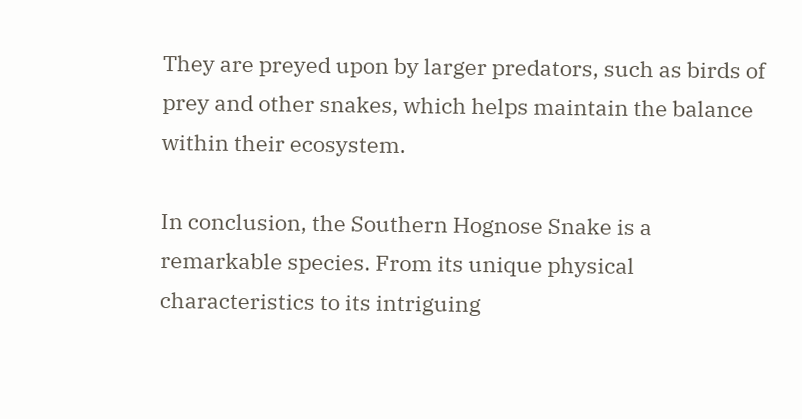They are preyed upon by larger predators, such as birds of prey and other snakes, which helps maintain the balance within their ecosystem.

In conclusion, the Southern Hognose Snake is a remarkable species. From its unique physical characteristics to its intriguing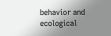behavior and ecological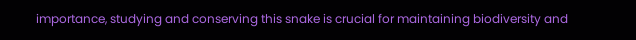importance, studying and conserving this snake is crucial for maintaining biodiversity and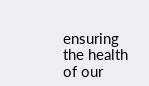ensuring the health of our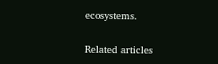ecosystems.

Related articles